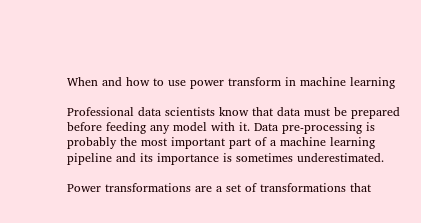When and how to use power transform in machine learning

Professional data scientists know that data must be prepared before feeding any model with it. Data pre-processing is probably the most important part of a machine learning pipeline and its importance is sometimes underestimated.

Power transformations are a set of transformations that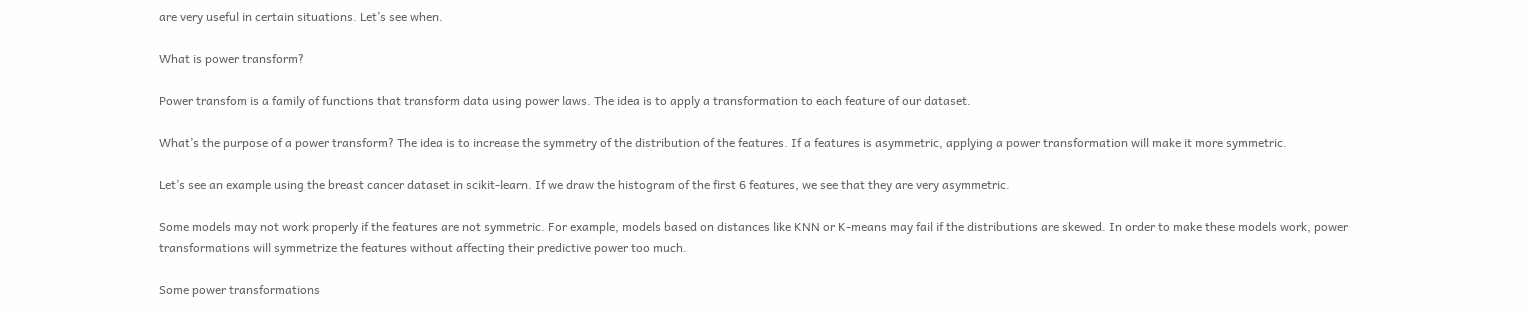are very useful in certain situations. Let’s see when.

What is power transform?

Power transfom is a family of functions that transform data using power laws. The idea is to apply a transformation to each feature of our dataset.

What’s the purpose of a power transform? The idea is to increase the symmetry of the distribution of the features. If a features is asymmetric, applying a power transformation will make it more symmetric.

Let’s see an example using the breast cancer dataset in scikit-learn. If we draw the histogram of the first 6 features, we see that they are very asymmetric.

Some models may not work properly if the features are not symmetric. For example, models based on distances like KNN or K-means may fail if the distributions are skewed. In order to make these models work, power transformations will symmetrize the features without affecting their predictive power too much.

Some power transformations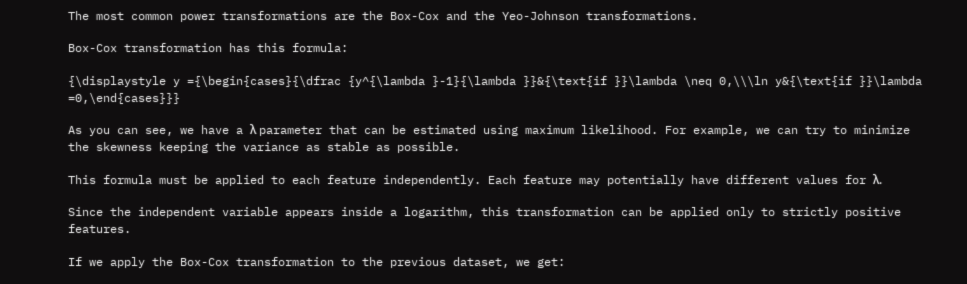The most common power transformations are the Box-Cox and the Yeo-Johnson transformations.

Box-Cox transformation has this formula:

{\displaystyle y ={\begin{cases}{\dfrac {y^{\lambda }-1}{\lambda }}&{\text{if }}\lambda \neq 0,\\\ln y&{\text{if }}\lambda =0,\end{cases}}}

As you can see, we have a λ parameter that can be estimated using maximum likelihood. For example, we can try to minimize the skewness keeping the variance as stable as possible.

This formula must be applied to each feature independently. Each feature may potentially have different values for λ.

Since the independent variable appears inside a logarithm, this transformation can be applied only to strictly positive features.

If we apply the Box-Cox transformation to the previous dataset, we get: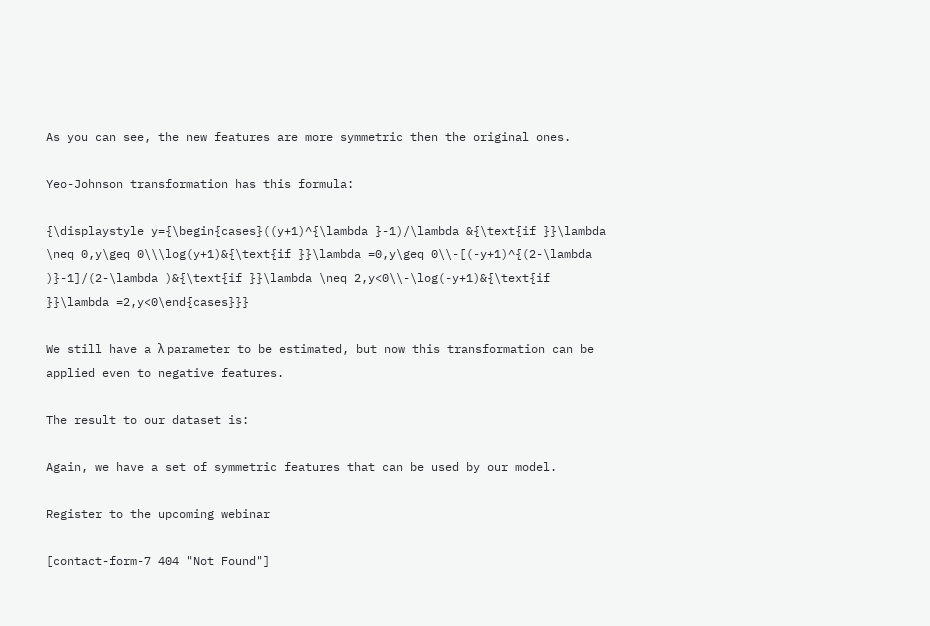As you can see, the new features are more symmetric then the original ones.

Yeo-Johnson transformation has this formula:

{\displaystyle y={\begin{cases}((y+1)^{\lambda }-1)/\lambda &{\text{if }}\lambda \neq 0,y\geq 0\\\log(y+1)&{\text{if }}\lambda =0,y\geq 0\\-[(-y+1)^{(2-\lambda )}-1]/(2-\lambda )&{\text{if }}\lambda \neq 2,y<0\\-\log(-y+1)&{\text{if }}\lambda =2,y<0\end{cases}}}

We still have a λ parameter to be estimated, but now this transformation can be applied even to negative features.

The result to our dataset is:

Again, we have a set of symmetric features that can be used by our model.

Register to the upcoming webinar

[contact-form-7 404 "Not Found"]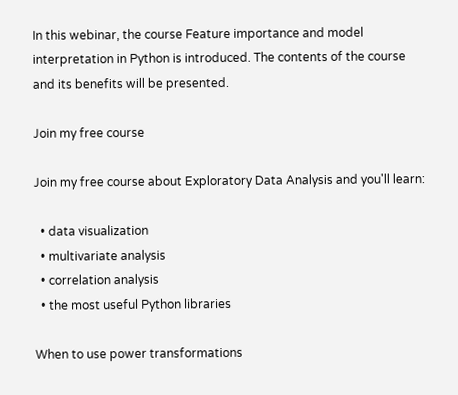In this webinar, the course Feature importance and model interpretation in Python is introduced. The contents of the course and its benefits will be presented.

Join my free course

Join my free course about Exploratory Data Analysis and you'll learn:

  • data visualization
  • multivariate analysis
  • correlation analysis
  • the most useful Python libraries

When to use power transformations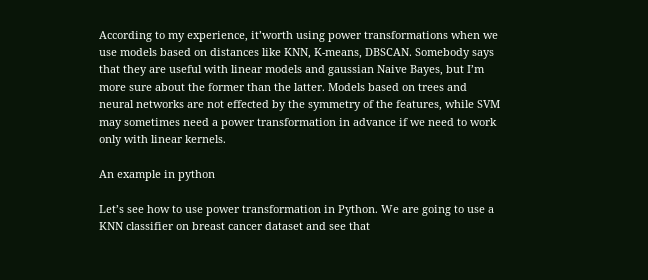According to my experience, it’worth using power transformations when we use models based on distances like KNN, K-means, DBSCAN. Somebody says that they are useful with linear models and gaussian Naive Bayes, but I’m more sure about the former than the latter. Models based on trees and neural networks are not effected by the symmetry of the features, while SVM may sometimes need a power transformation in advance if we need to work only with linear kernels.

An example in python

Let’s see how to use power transformation in Python. We are going to use a KNN classifier on breast cancer dataset and see that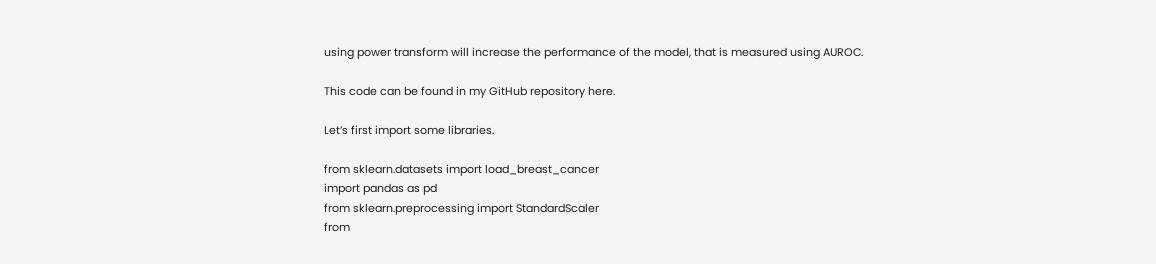using power transform will increase the performance of the model, that is measured using AUROC.

This code can be found in my GitHub repository here.

Let’s first import some libraries.

from sklearn.datasets import load_breast_cancer
import pandas as pd
from sklearn.preprocessing import StandardScaler
from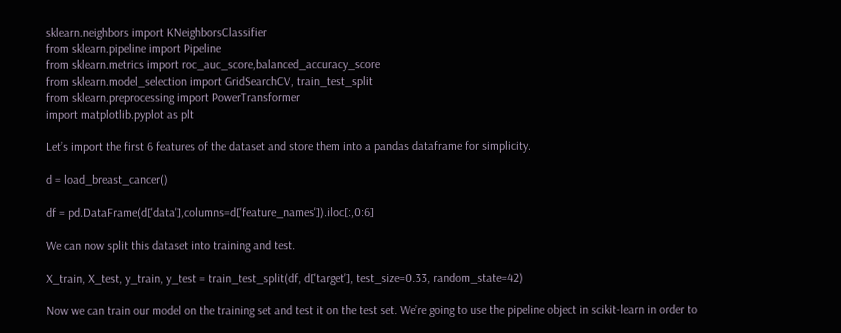sklearn.neighbors import KNeighborsClassifier
from sklearn.pipeline import Pipeline
from sklearn.metrics import roc_auc_score,balanced_accuracy_score
from sklearn.model_selection import GridSearchCV, train_test_split
from sklearn.preprocessing import PowerTransformer
import matplotlib.pyplot as plt

Let’s import the first 6 features of the dataset and store them into a pandas dataframe for simplicity.

d = load_breast_cancer()

df = pd.DataFrame(d['data'],columns=d['feature_names']).iloc[:,0:6]

We can now split this dataset into training and test.

X_train, X_test, y_train, y_test = train_test_split(df, d['target'], test_size=0.33, random_state=42)

Now we can train our model on the training set and test it on the test set. We’re going to use the pipeline object in scikit-learn in order to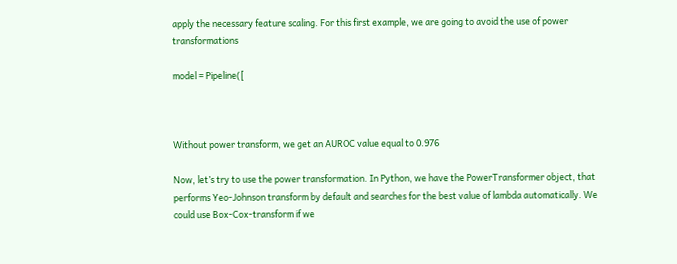apply the necessary feature scaling. For this first example, we are going to avoid the use of power transformations

model = Pipeline([



Without power transform, we get an AUROC value equal to 0.976

Now, let’s try to use the power transformation. In Python, we have the PowerTransformer object, that performs Yeo-Johnson transform by default and searches for the best value of lambda automatically. We could use Box-Cox-transform if we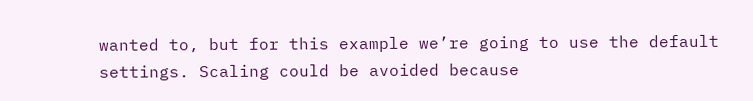wanted to, but for this example we’re going to use the default settings. Scaling could be avoided because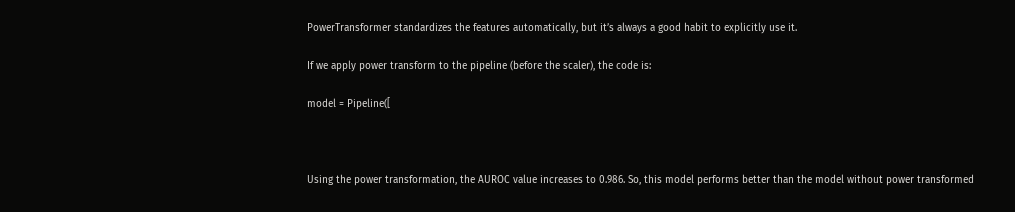PowerTransformer standardizes the features automatically, but it’s always a good habit to explicitly use it.

If we apply power transform to the pipeline (before the scaler), the code is:

model = Pipeline([



Using the power transformation, the AUROC value increases to 0.986. So, this model performs better than the model without power transformed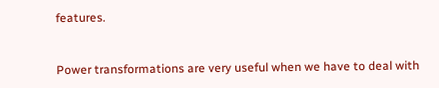features.


Power transformations are very useful when we have to deal with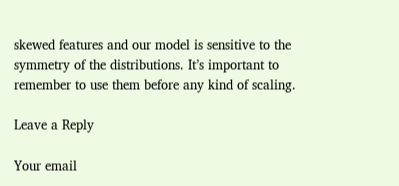skewed features and our model is sensitive to the symmetry of the distributions. It’s important to remember to use them before any kind of scaling.

Leave a Reply

Your email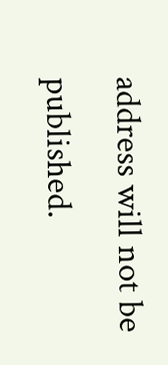address will not be published.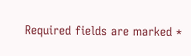Required fields are marked *